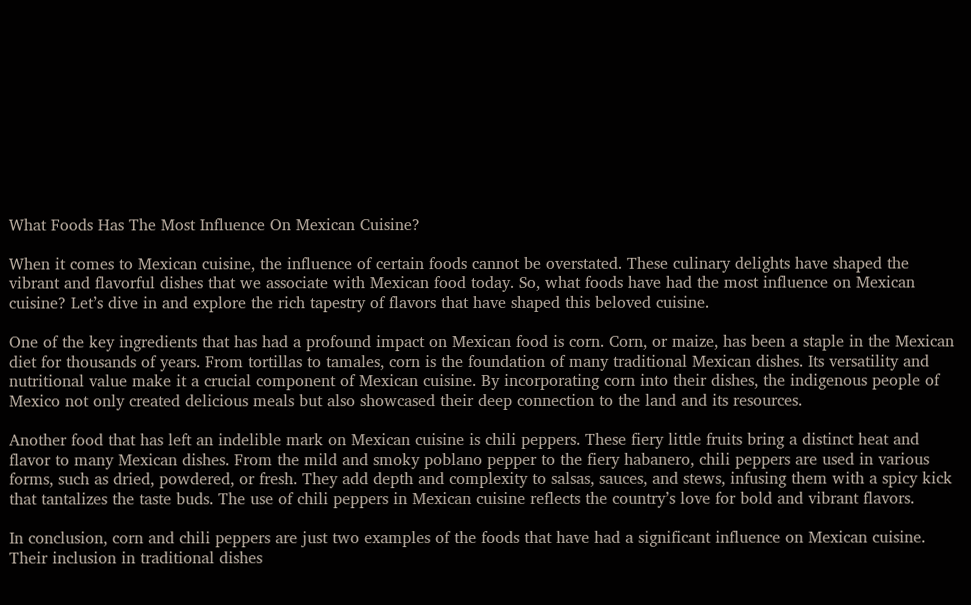What Foods Has The Most Influence On Mexican Cuisine?

When it comes to Mexican cuisine, the influence of certain foods cannot be overstated. These culinary delights have shaped the vibrant and flavorful dishes that we associate with Mexican food today. So, what foods have had the most influence on Mexican cuisine? Let’s dive in and explore the rich tapestry of flavors that have shaped this beloved cuisine.

One of the key ingredients that has had a profound impact on Mexican food is corn. Corn, or maize, has been a staple in the Mexican diet for thousands of years. From tortillas to tamales, corn is the foundation of many traditional Mexican dishes. Its versatility and nutritional value make it a crucial component of Mexican cuisine. By incorporating corn into their dishes, the indigenous people of Mexico not only created delicious meals but also showcased their deep connection to the land and its resources.

Another food that has left an indelible mark on Mexican cuisine is chili peppers. These fiery little fruits bring a distinct heat and flavor to many Mexican dishes. From the mild and smoky poblano pepper to the fiery habanero, chili peppers are used in various forms, such as dried, powdered, or fresh. They add depth and complexity to salsas, sauces, and stews, infusing them with a spicy kick that tantalizes the taste buds. The use of chili peppers in Mexican cuisine reflects the country’s love for bold and vibrant flavors.

In conclusion, corn and chili peppers are just two examples of the foods that have had a significant influence on Mexican cuisine. Their inclusion in traditional dishes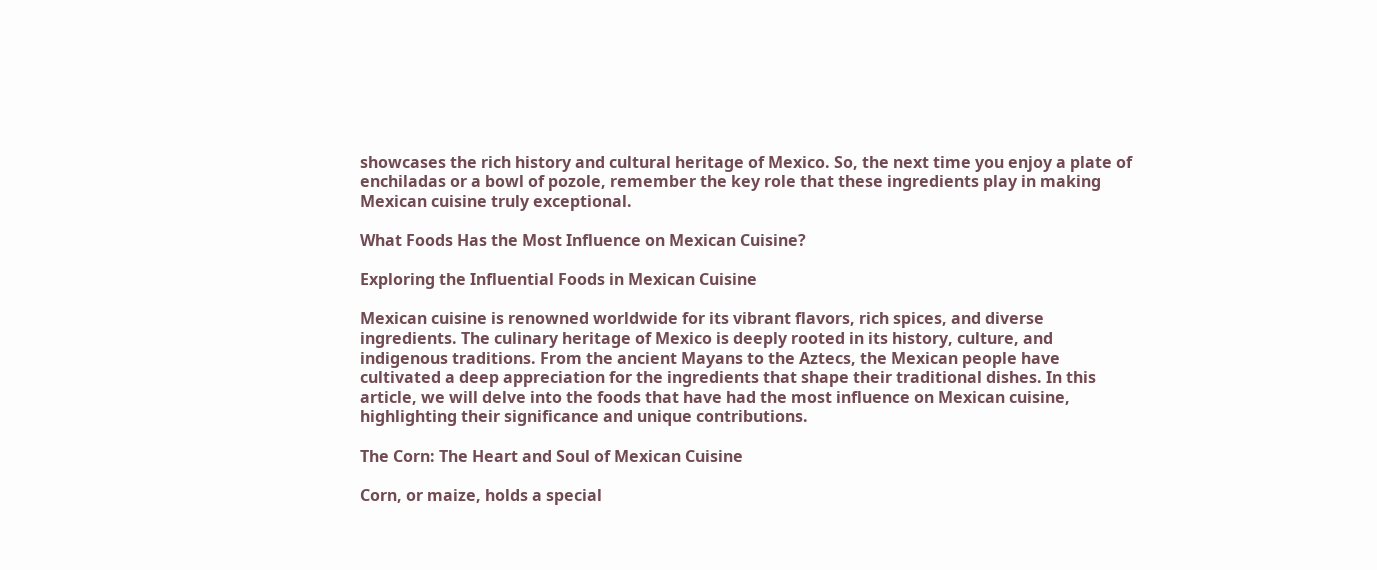showcases the rich history and cultural heritage of Mexico. So, the next time you enjoy a plate of enchiladas or a bowl of pozole, remember the key role that these ingredients play in making Mexican cuisine truly exceptional.

What Foods Has the Most Influence on Mexican Cuisine?

Exploring the Influential Foods in Mexican Cuisine

Mexican cuisine is renowned worldwide for its vibrant flavors, rich spices, and diverse ingredients. The culinary heritage of Mexico is deeply rooted in its history, culture, and indigenous traditions. From the ancient Mayans to the Aztecs, the Mexican people have cultivated a deep appreciation for the ingredients that shape their traditional dishes. In this article, we will delve into the foods that have had the most influence on Mexican cuisine, highlighting their significance and unique contributions.

The Corn: The Heart and Soul of Mexican Cuisine

Corn, or maize, holds a special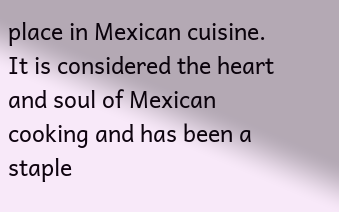place in Mexican cuisine. It is considered the heart and soul of Mexican cooking and has been a staple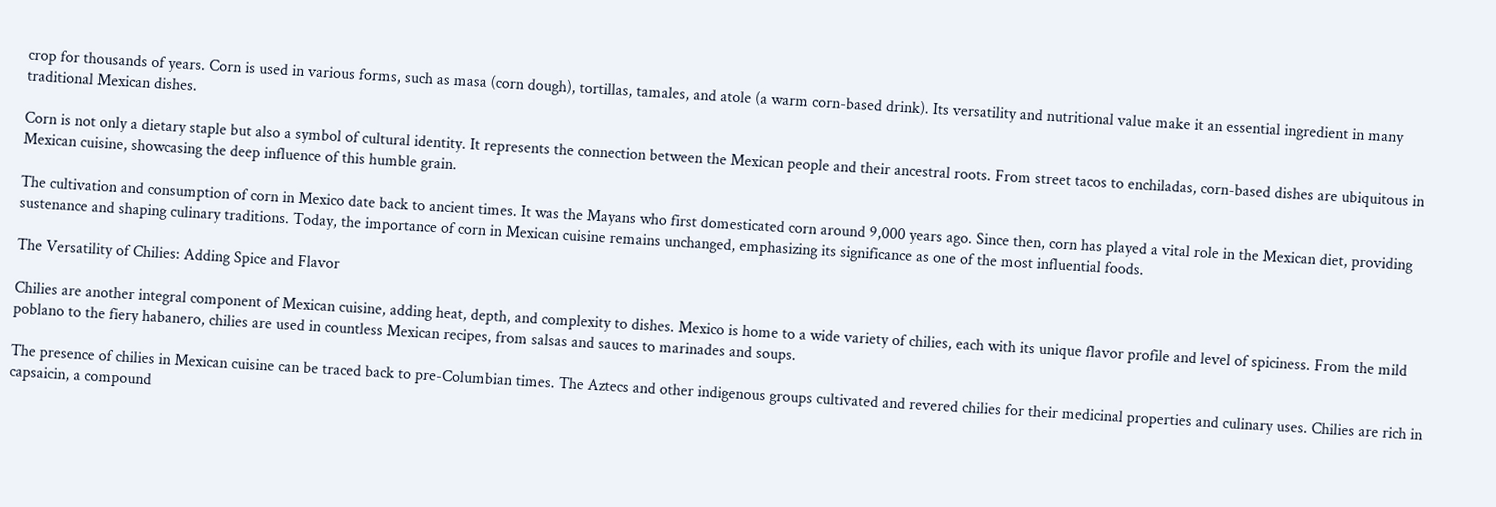crop for thousands of years. Corn is used in various forms, such as masa (corn dough), tortillas, tamales, and atole (a warm corn-based drink). Its versatility and nutritional value make it an essential ingredient in many traditional Mexican dishes.

Corn is not only a dietary staple but also a symbol of cultural identity. It represents the connection between the Mexican people and their ancestral roots. From street tacos to enchiladas, corn-based dishes are ubiquitous in Mexican cuisine, showcasing the deep influence of this humble grain.

The cultivation and consumption of corn in Mexico date back to ancient times. It was the Mayans who first domesticated corn around 9,000 years ago. Since then, corn has played a vital role in the Mexican diet, providing sustenance and shaping culinary traditions. Today, the importance of corn in Mexican cuisine remains unchanged, emphasizing its significance as one of the most influential foods.

The Versatility of Chilies: Adding Spice and Flavor

Chilies are another integral component of Mexican cuisine, adding heat, depth, and complexity to dishes. Mexico is home to a wide variety of chilies, each with its unique flavor profile and level of spiciness. From the mild poblano to the fiery habanero, chilies are used in countless Mexican recipes, from salsas and sauces to marinades and soups.

The presence of chilies in Mexican cuisine can be traced back to pre-Columbian times. The Aztecs and other indigenous groups cultivated and revered chilies for their medicinal properties and culinary uses. Chilies are rich in capsaicin, a compound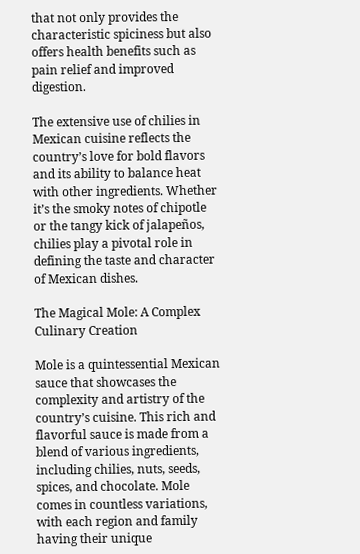that not only provides the characteristic spiciness but also offers health benefits such as pain relief and improved digestion.

The extensive use of chilies in Mexican cuisine reflects the country’s love for bold flavors and its ability to balance heat with other ingredients. Whether it’s the smoky notes of chipotle or the tangy kick of jalapeños, chilies play a pivotal role in defining the taste and character of Mexican dishes.

The Magical Mole: A Complex Culinary Creation

Mole is a quintessential Mexican sauce that showcases the complexity and artistry of the country’s cuisine. This rich and flavorful sauce is made from a blend of various ingredients, including chilies, nuts, seeds, spices, and chocolate. Mole comes in countless variations, with each region and family having their unique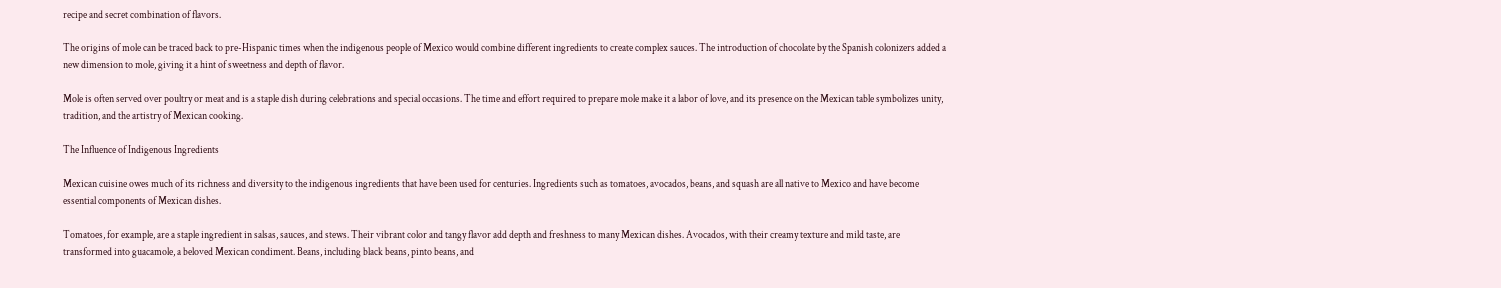recipe and secret combination of flavors.

The origins of mole can be traced back to pre-Hispanic times when the indigenous people of Mexico would combine different ingredients to create complex sauces. The introduction of chocolate by the Spanish colonizers added a new dimension to mole, giving it a hint of sweetness and depth of flavor.

Mole is often served over poultry or meat and is a staple dish during celebrations and special occasions. The time and effort required to prepare mole make it a labor of love, and its presence on the Mexican table symbolizes unity, tradition, and the artistry of Mexican cooking.

The Influence of Indigenous Ingredients

Mexican cuisine owes much of its richness and diversity to the indigenous ingredients that have been used for centuries. Ingredients such as tomatoes, avocados, beans, and squash are all native to Mexico and have become essential components of Mexican dishes.

Tomatoes, for example, are a staple ingredient in salsas, sauces, and stews. Their vibrant color and tangy flavor add depth and freshness to many Mexican dishes. Avocados, with their creamy texture and mild taste, are transformed into guacamole, a beloved Mexican condiment. Beans, including black beans, pinto beans, and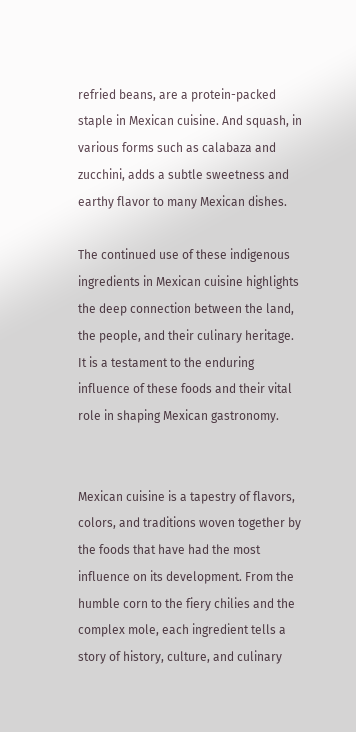refried beans, are a protein-packed staple in Mexican cuisine. And squash, in various forms such as calabaza and zucchini, adds a subtle sweetness and earthy flavor to many Mexican dishes.

The continued use of these indigenous ingredients in Mexican cuisine highlights the deep connection between the land, the people, and their culinary heritage. It is a testament to the enduring influence of these foods and their vital role in shaping Mexican gastronomy.


Mexican cuisine is a tapestry of flavors, colors, and traditions woven together by the foods that have had the most influence on its development. From the humble corn to the fiery chilies and the complex mole, each ingredient tells a story of history, culture, and culinary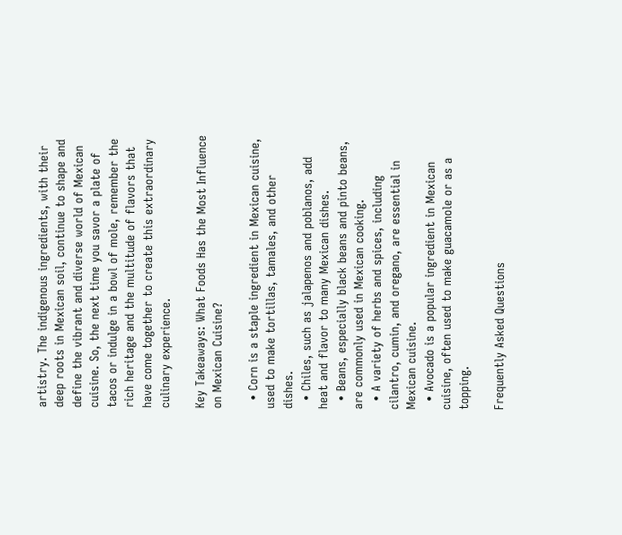artistry. The indigenous ingredients, with their deep roots in Mexican soil, continue to shape and define the vibrant and diverse world of Mexican cuisine. So, the next time you savor a plate of tacos or indulge in a bowl of mole, remember the rich heritage and the multitude of flavors that have come together to create this extraordinary culinary experience.

Key Takeaways: What Foods Has the Most Influence on Mexican Cuisine?

  • Corn is a staple ingredient in Mexican cuisine, used to make tortillas, tamales, and other dishes.
  • Chiles, such as jalapenos and poblanos, add heat and flavor to many Mexican dishes.
  • Beans, especially black beans and pinto beans, are commonly used in Mexican cooking.
  • A variety of herbs and spices, including cilantro, cumin, and oregano, are essential in Mexican cuisine.
  • Avocado is a popular ingredient in Mexican cuisine, often used to make guacamole or as a topping.

Frequently Asked Questions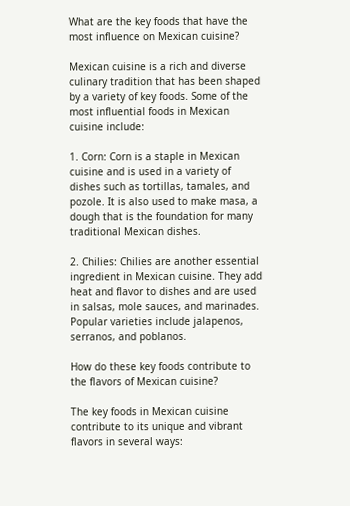What are the key foods that have the most influence on Mexican cuisine?

Mexican cuisine is a rich and diverse culinary tradition that has been shaped by a variety of key foods. Some of the most influential foods in Mexican cuisine include:

1. Corn: Corn is a staple in Mexican cuisine and is used in a variety of dishes such as tortillas, tamales, and pozole. It is also used to make masa, a dough that is the foundation for many traditional Mexican dishes.

2. Chilies: Chilies are another essential ingredient in Mexican cuisine. They add heat and flavor to dishes and are used in salsas, mole sauces, and marinades. Popular varieties include jalapenos, serranos, and poblanos.

How do these key foods contribute to the flavors of Mexican cuisine?

The key foods in Mexican cuisine contribute to its unique and vibrant flavors in several ways: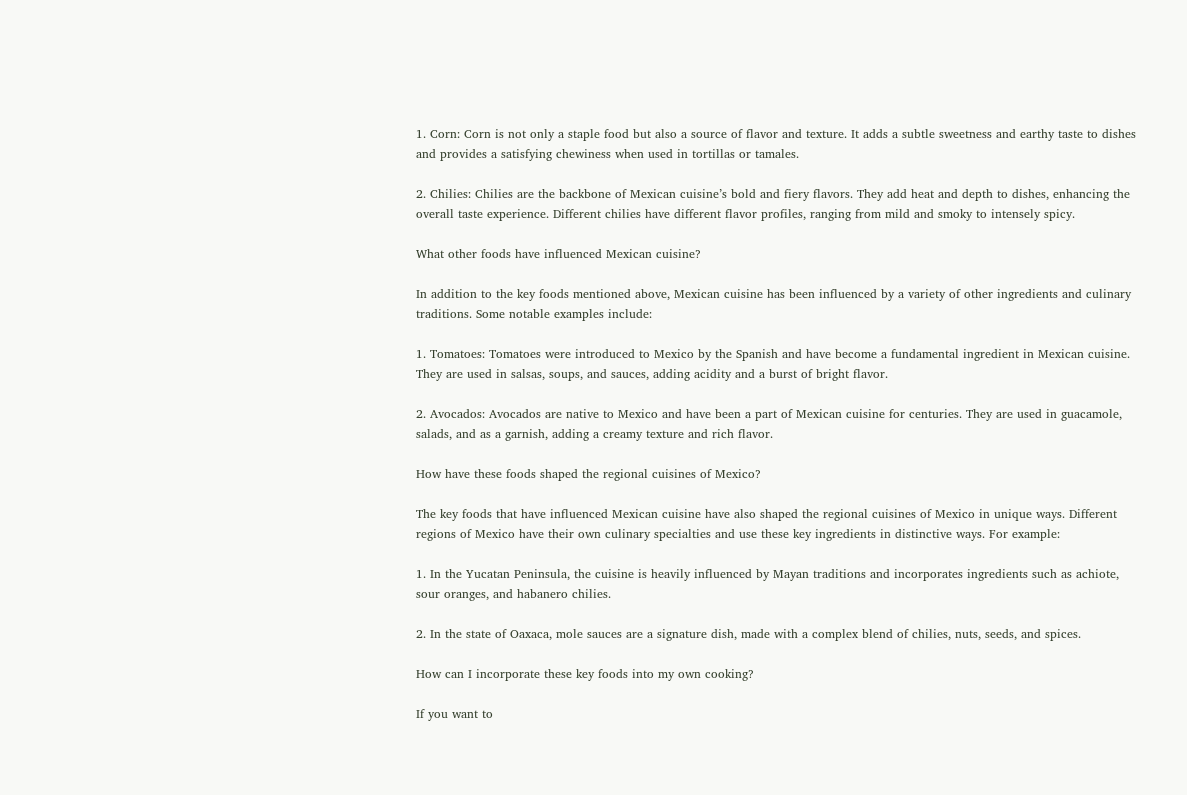1. Corn: Corn is not only a staple food but also a source of flavor and texture. It adds a subtle sweetness and earthy taste to dishes and provides a satisfying chewiness when used in tortillas or tamales.

2. Chilies: Chilies are the backbone of Mexican cuisine’s bold and fiery flavors. They add heat and depth to dishes, enhancing the overall taste experience. Different chilies have different flavor profiles, ranging from mild and smoky to intensely spicy.

What other foods have influenced Mexican cuisine?

In addition to the key foods mentioned above, Mexican cuisine has been influenced by a variety of other ingredients and culinary traditions. Some notable examples include:

1. Tomatoes: Tomatoes were introduced to Mexico by the Spanish and have become a fundamental ingredient in Mexican cuisine. They are used in salsas, soups, and sauces, adding acidity and a burst of bright flavor.

2. Avocados: Avocados are native to Mexico and have been a part of Mexican cuisine for centuries. They are used in guacamole, salads, and as a garnish, adding a creamy texture and rich flavor.

How have these foods shaped the regional cuisines of Mexico?

The key foods that have influenced Mexican cuisine have also shaped the regional cuisines of Mexico in unique ways. Different regions of Mexico have their own culinary specialties and use these key ingredients in distinctive ways. For example:

1. In the Yucatan Peninsula, the cuisine is heavily influenced by Mayan traditions and incorporates ingredients such as achiote, sour oranges, and habanero chilies.

2. In the state of Oaxaca, mole sauces are a signature dish, made with a complex blend of chilies, nuts, seeds, and spices.

How can I incorporate these key foods into my own cooking?

If you want to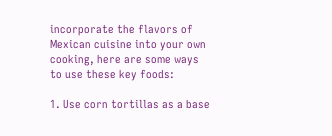incorporate the flavors of Mexican cuisine into your own cooking, here are some ways to use these key foods:

1. Use corn tortillas as a base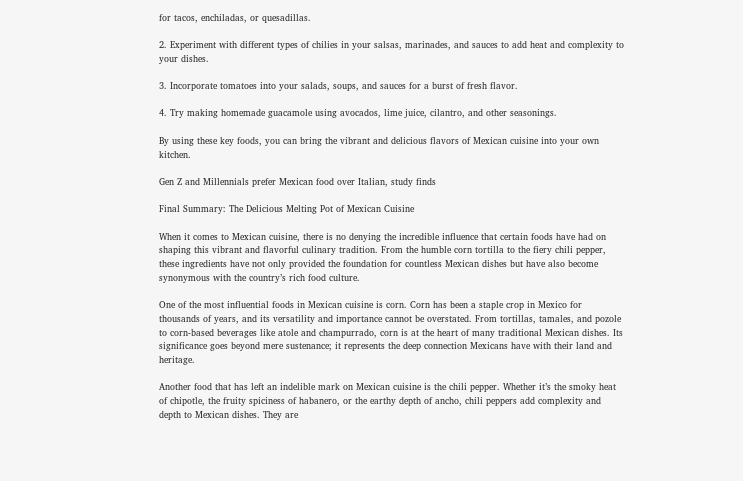for tacos, enchiladas, or quesadillas.

2. Experiment with different types of chilies in your salsas, marinades, and sauces to add heat and complexity to your dishes.

3. Incorporate tomatoes into your salads, soups, and sauces for a burst of fresh flavor.

4. Try making homemade guacamole using avocados, lime juice, cilantro, and other seasonings.

By using these key foods, you can bring the vibrant and delicious flavors of Mexican cuisine into your own kitchen.

Gen Z and Millennials prefer Mexican food over Italian, study finds

Final Summary: The Delicious Melting Pot of Mexican Cuisine

When it comes to Mexican cuisine, there is no denying the incredible influence that certain foods have had on shaping this vibrant and flavorful culinary tradition. From the humble corn tortilla to the fiery chili pepper, these ingredients have not only provided the foundation for countless Mexican dishes but have also become synonymous with the country’s rich food culture.

One of the most influential foods in Mexican cuisine is corn. Corn has been a staple crop in Mexico for thousands of years, and its versatility and importance cannot be overstated. From tortillas, tamales, and pozole to corn-based beverages like atole and champurrado, corn is at the heart of many traditional Mexican dishes. Its significance goes beyond mere sustenance; it represents the deep connection Mexicans have with their land and heritage.

Another food that has left an indelible mark on Mexican cuisine is the chili pepper. Whether it’s the smoky heat of chipotle, the fruity spiciness of habanero, or the earthy depth of ancho, chili peppers add complexity and depth to Mexican dishes. They are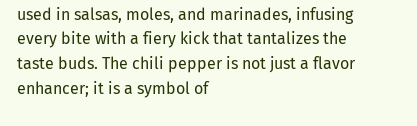used in salsas, moles, and marinades, infusing every bite with a fiery kick that tantalizes the taste buds. The chili pepper is not just a flavor enhancer; it is a symbol of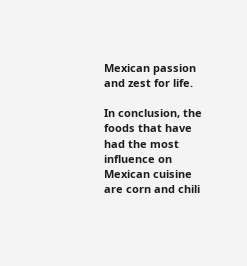Mexican passion and zest for life.

In conclusion, the foods that have had the most influence on Mexican cuisine are corn and chili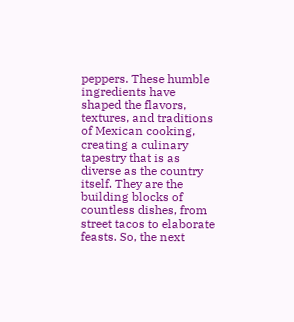peppers. These humble ingredients have shaped the flavors, textures, and traditions of Mexican cooking, creating a culinary tapestry that is as diverse as the country itself. They are the building blocks of countless dishes, from street tacos to elaborate feasts. So, the next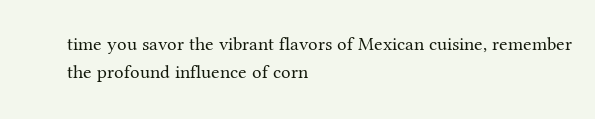time you savor the vibrant flavors of Mexican cuisine, remember the profound influence of corn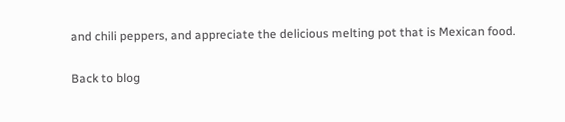and chili peppers, and appreciate the delicious melting pot that is Mexican food.

Back to blog